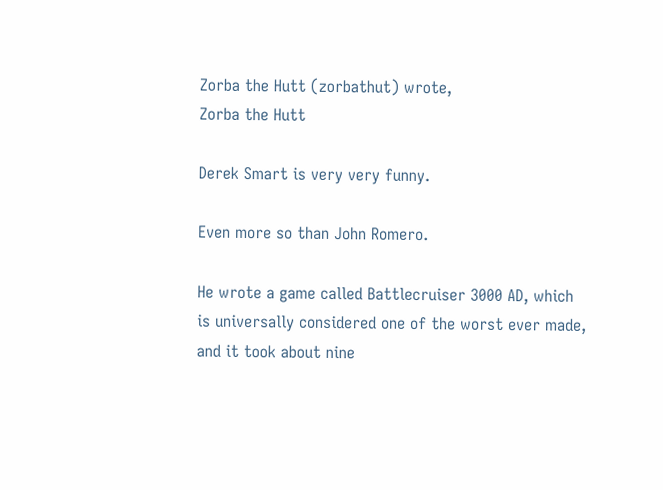Zorba the Hutt (zorbathut) wrote,
Zorba the Hutt

Derek Smart is very very funny.

Even more so than John Romero.

He wrote a game called Battlecruiser 3000 AD, which is universally considered one of the worst ever made, and it took about nine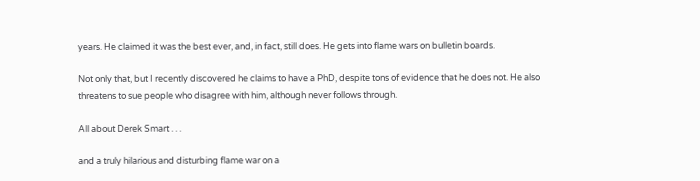years. He claimed it was the best ever, and, in fact, still does. He gets into flame wars on bulletin boards.

Not only that, but I recently discovered he claims to have a PhD, despite tons of evidence that he does not. He also threatens to sue people who disagree with him, although never follows through.

All about Derek Smart . . .

and a truly hilarious and disturbing flame war on a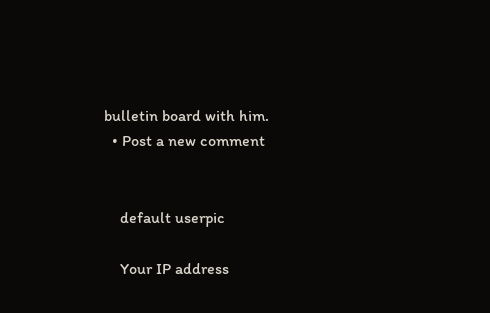bulletin board with him.
  • Post a new comment


    default userpic

    Your IP address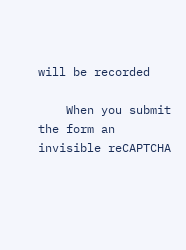will be recorded

    When you submit the form an invisible reCAPTCHA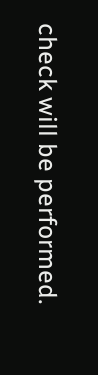check will be performed.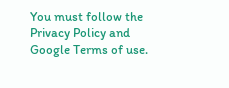You must follow the Privacy Policy and Google Terms of use.